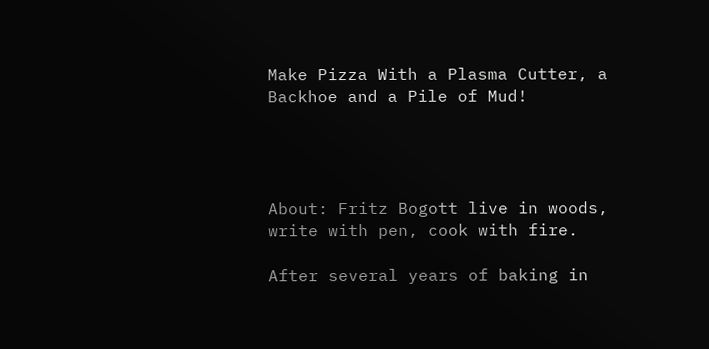Make Pizza With a Plasma Cutter, a Backhoe and a Pile of Mud!




About: Fritz Bogott live in woods, write with pen, cook with fire.

After several years of baking in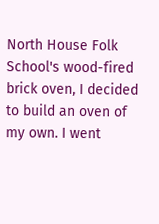North House Folk School's wood-fired brick oven, I decided to build an oven of my own. I went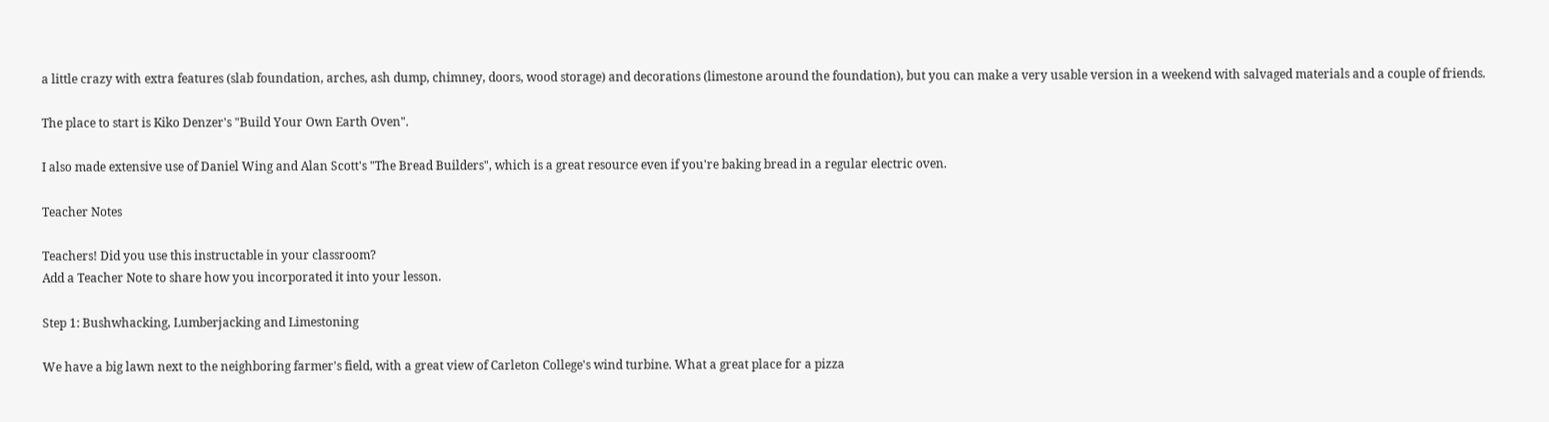a little crazy with extra features (slab foundation, arches, ash dump, chimney, doors, wood storage) and decorations (limestone around the foundation), but you can make a very usable version in a weekend with salvaged materials and a couple of friends.

The place to start is Kiko Denzer's "Build Your Own Earth Oven".

I also made extensive use of Daniel Wing and Alan Scott's "The Bread Builders", which is a great resource even if you're baking bread in a regular electric oven.

Teacher Notes

Teachers! Did you use this instructable in your classroom?
Add a Teacher Note to share how you incorporated it into your lesson.

Step 1: Bushwhacking, Lumberjacking and Limestoning

We have a big lawn next to the neighboring farmer's field, with a great view of Carleton College's wind turbine. What a great place for a pizza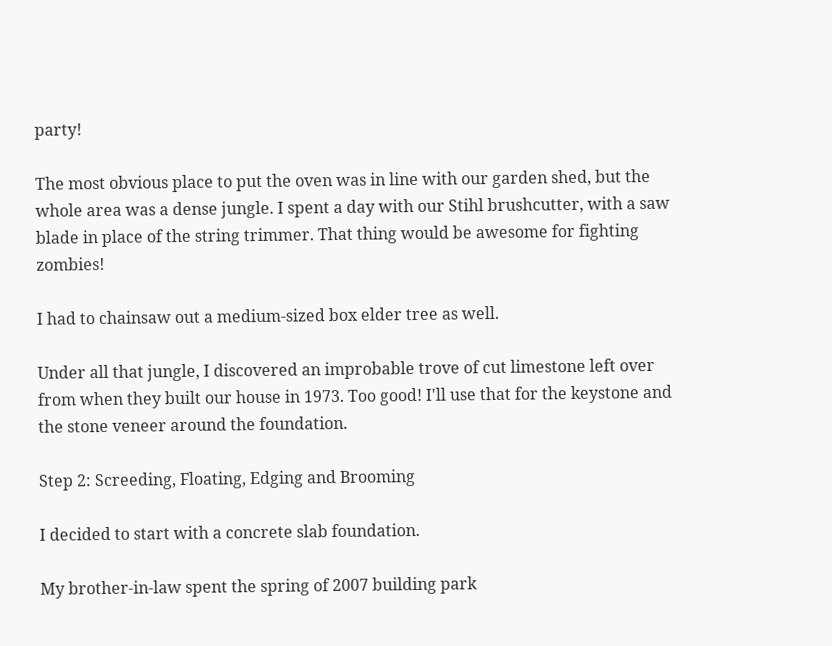party!

The most obvious place to put the oven was in line with our garden shed, but the whole area was a dense jungle. I spent a day with our Stihl brushcutter, with a saw blade in place of the string trimmer. That thing would be awesome for fighting zombies!

I had to chainsaw out a medium-sized box elder tree as well.

Under all that jungle, I discovered an improbable trove of cut limestone left over from when they built our house in 1973. Too good! I'll use that for the keystone and the stone veneer around the foundation.

Step 2: Screeding, Floating, Edging and Brooming

I decided to start with a concrete slab foundation.

My brother-in-law spent the spring of 2007 building park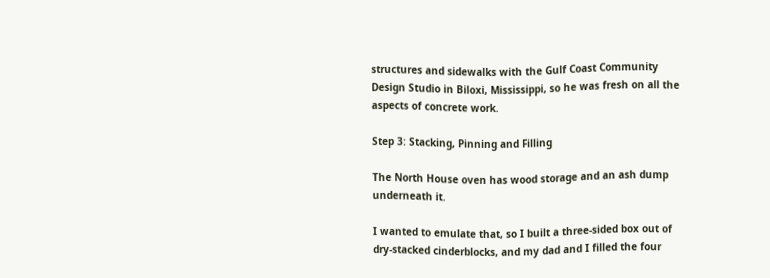structures and sidewalks with the Gulf Coast Community Design Studio in Biloxi, Mississippi, so he was fresh on all the aspects of concrete work.

Step 3: Stacking, Pinning and Filling

The North House oven has wood storage and an ash dump underneath it.

I wanted to emulate that, so I built a three-sided box out of dry-stacked cinderblocks, and my dad and I filled the four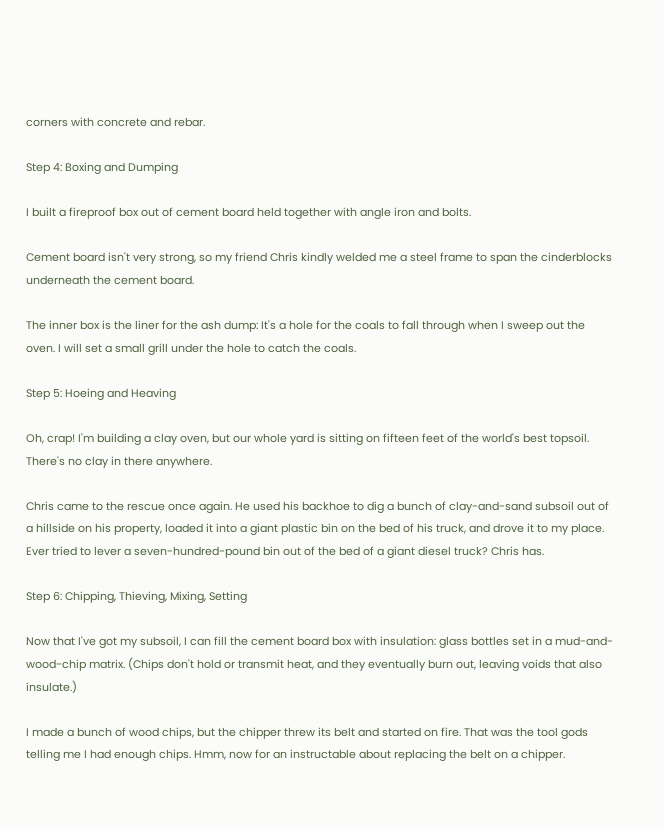corners with concrete and rebar.

Step 4: Boxing and Dumping

I built a fireproof box out of cement board held together with angle iron and bolts.

Cement board isn't very strong, so my friend Chris kindly welded me a steel frame to span the cinderblocks underneath the cement board.

The inner box is the liner for the ash dump: It's a hole for the coals to fall through when I sweep out the oven. I will set a small grill under the hole to catch the coals.

Step 5: Hoeing and Heaving

Oh, crap! I'm building a clay oven, but our whole yard is sitting on fifteen feet of the world's best topsoil. There's no clay in there anywhere.

Chris came to the rescue once again. He used his backhoe to dig a bunch of clay-and-sand subsoil out of a hillside on his property, loaded it into a giant plastic bin on the bed of his truck, and drove it to my place. Ever tried to lever a seven-hundred-pound bin out of the bed of a giant diesel truck? Chris has.

Step 6: Chipping, Thieving, Mixing, Setting

Now that I've got my subsoil, I can fill the cement board box with insulation: glass bottles set in a mud-and-wood-chip matrix. (Chips don't hold or transmit heat, and they eventually burn out, leaving voids that also insulate.)

I made a bunch of wood chips, but the chipper threw its belt and started on fire. That was the tool gods telling me I had enough chips. Hmm, now for an instructable about replacing the belt on a chipper.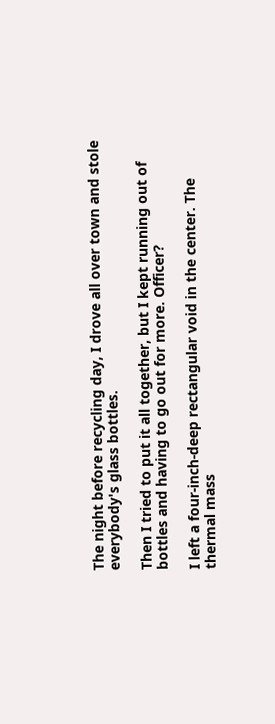The night before recycling day, I drove all over town and stole everybody's glass bottles.

Then I tried to put it all together, but I kept running out of bottles and having to go out for more. Officer?

I left a four-inch-deep rectangular void in the center. The thermal mass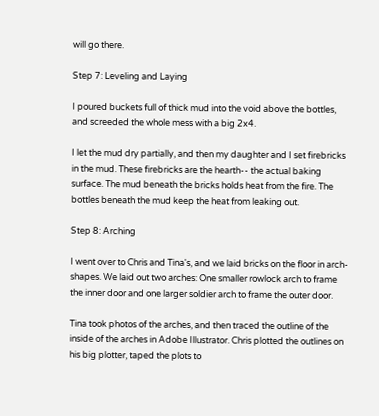will go there.

Step 7: Leveling and Laying

I poured buckets full of thick mud into the void above the bottles, and screeded the whole mess with a big 2x4.

I let the mud dry partially, and then my daughter and I set firebricks in the mud. These firebricks are the hearth-- the actual baking surface. The mud beneath the bricks holds heat from the fire. The bottles beneath the mud keep the heat from leaking out.

Step 8: Arching

I went over to Chris and Tina's, and we laid bricks on the floor in arch-shapes. We laid out two arches: One smaller rowlock arch to frame the inner door and one larger soldier arch to frame the outer door.

Tina took photos of the arches, and then traced the outline of the inside of the arches in Adobe Illustrator. Chris plotted the outlines on his big plotter, taped the plots to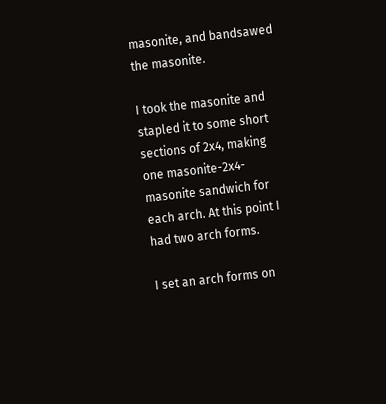masonite, and bandsawed the masonite.

I took the masonite and stapled it to some short sections of 2x4, making one masonite-2x4-masonite sandwich for each arch. At this point I had two arch forms.

I set an arch forms on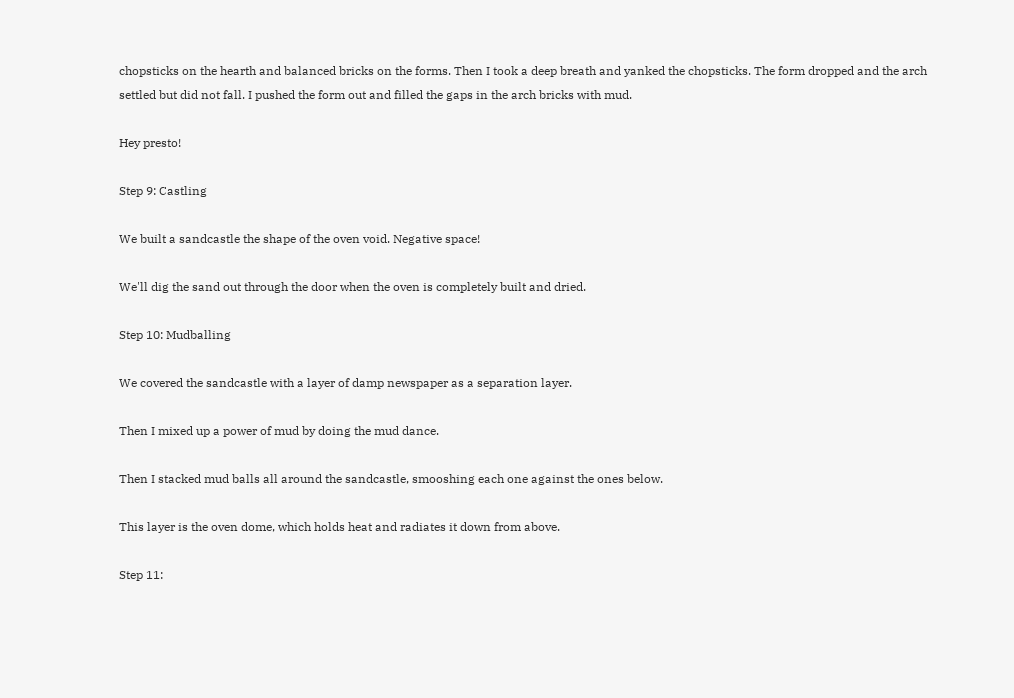chopsticks on the hearth and balanced bricks on the forms. Then I took a deep breath and yanked the chopsticks. The form dropped and the arch settled but did not fall. I pushed the form out and filled the gaps in the arch bricks with mud.

Hey presto!

Step 9: Castling

We built a sandcastle the shape of the oven void. Negative space!

We'll dig the sand out through the door when the oven is completely built and dried.

Step 10: Mudballing

We covered the sandcastle with a layer of damp newspaper as a separation layer.

Then I mixed up a power of mud by doing the mud dance.

Then I stacked mud balls all around the sandcastle, smooshing each one against the ones below.

This layer is the oven dome, which holds heat and radiates it down from above.

Step 11: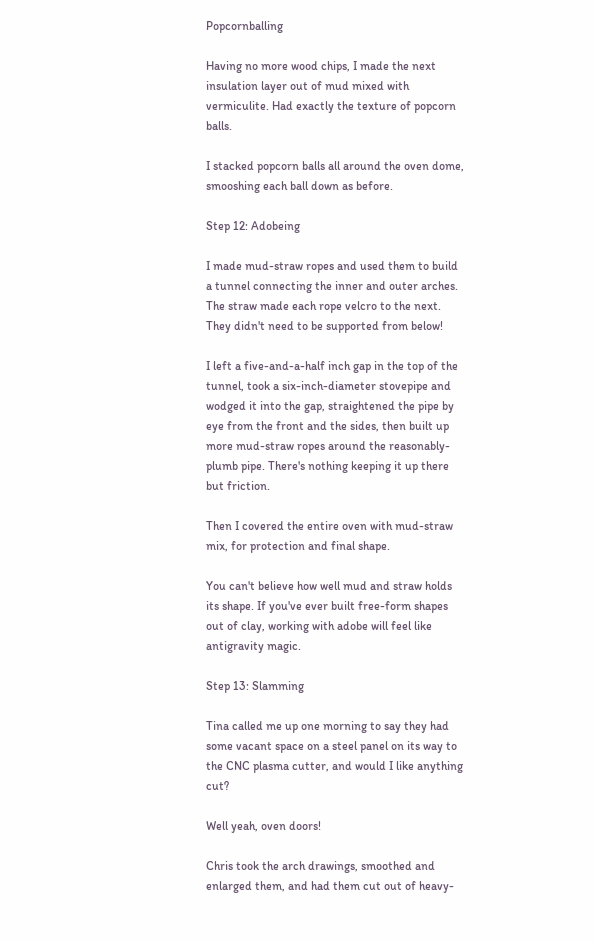Popcornballing

Having no more wood chips, I made the next insulation layer out of mud mixed with vermiculite. Had exactly the texture of popcorn balls.

I stacked popcorn balls all around the oven dome, smooshing each ball down as before.

Step 12: Adobeing

I made mud-straw ropes and used them to build a tunnel connecting the inner and outer arches. The straw made each rope velcro to the next. They didn't need to be supported from below!

I left a five-and-a-half inch gap in the top of the tunnel, took a six-inch-diameter stovepipe and wodged it into the gap, straightened the pipe by eye from the front and the sides, then built up more mud-straw ropes around the reasonably-plumb pipe. There's nothing keeping it up there but friction.

Then I covered the entire oven with mud-straw mix, for protection and final shape.

You can't believe how well mud and straw holds its shape. If you've ever built free-form shapes out of clay, working with adobe will feel like antigravity magic.

Step 13: Slamming

Tina called me up one morning to say they had some vacant space on a steel panel on its way to the CNC plasma cutter, and would I like anything cut?

Well yeah, oven doors!

Chris took the arch drawings, smoothed and enlarged them, and had them cut out of heavy-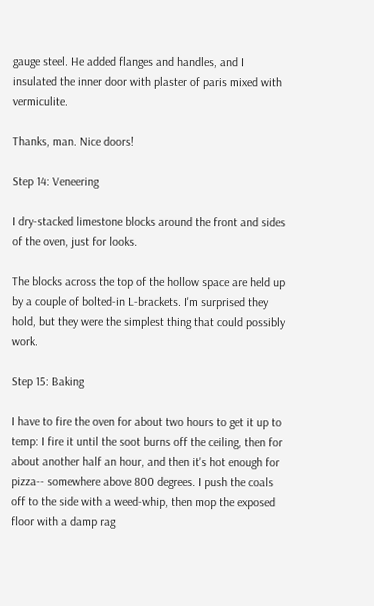gauge steel. He added flanges and handles, and I insulated the inner door with plaster of paris mixed with vermiculite.

Thanks, man. Nice doors!

Step 14: Veneering

I dry-stacked limestone blocks around the front and sides of the oven, just for looks.

The blocks across the top of the hollow space are held up by a couple of bolted-in L-brackets. I'm surprised they hold, but they were the simplest thing that could possibly work.

Step 15: Baking

I have to fire the oven for about two hours to get it up to temp: I fire it until the soot burns off the ceiling, then for about another half an hour, and then it's hot enough for pizza-- somewhere above 800 degrees. I push the coals off to the side with a weed-whip, then mop the exposed floor with a damp rag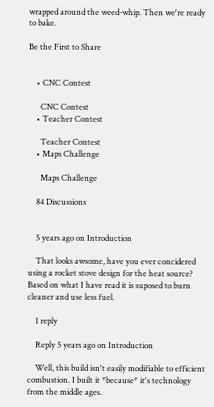wrapped around the weed-whip. Then we're ready to bake.

Be the First to Share


    • CNC Contest

      CNC Contest
    • Teacher Contest

      Teacher Contest
    • Maps Challenge

      Maps Challenge

    84 Discussions


    5 years ago on Introduction

    That looks awsome, have you ever concidered using a rocket stove design for the heat source? Based on what I have read it is suposed to burn cleaner and use less fuel.

    1 reply

    Reply 5 years ago on Introduction

    Well, this build isn't easily modifiable to efficient combustion. I built it *because* it's technology from the middle ages.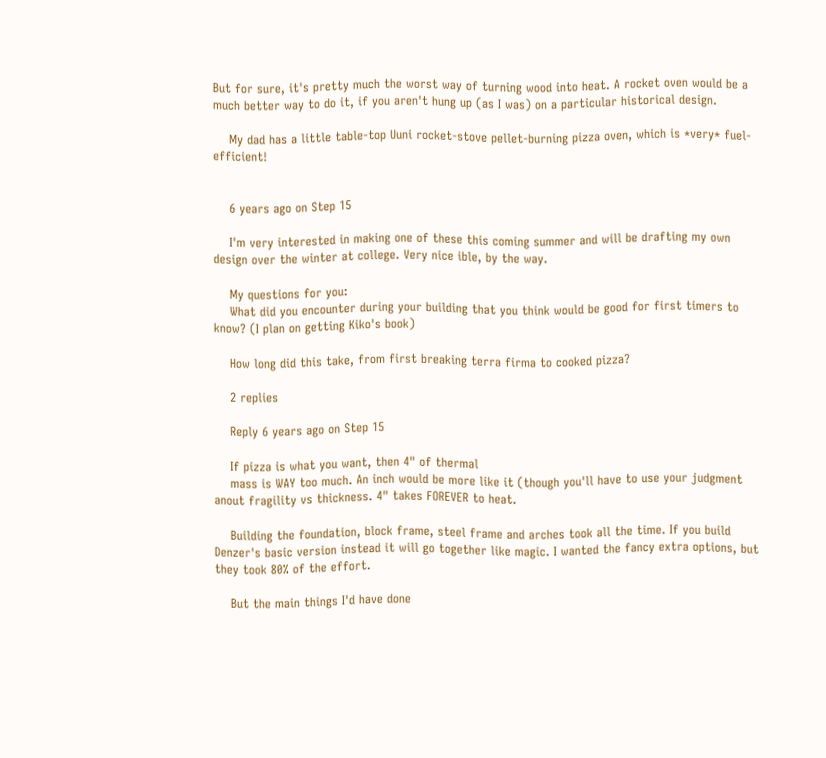But for sure, it's pretty much the worst way of turning wood into heat. A rocket oven would be a much better way to do it, if you aren't hung up (as I was) on a particular historical design.

    My dad has a little table-top Uuni rocket-stove pellet-burning pizza oven, which is *very* fuel-efficient!


    6 years ago on Step 15

    I'm very interested in making one of these this coming summer and will be drafting my own design over the winter at college. Very nice ible, by the way.

    My questions for you:
    What did you encounter during your building that you think would be good for first timers to know? (I plan on getting Kiko's book)

    How long did this take, from first breaking terra firma to cooked pizza?

    2 replies

    Reply 6 years ago on Step 15

    If pizza is what you want, then 4" of thermal
    mass is WAY too much. An inch would be more like it (though you'll have to use your judgment anout fragility vs thickness. 4" takes FOREVER to heat.

    Building the foundation, block frame, steel frame and arches took all the time. If you build Denzer's basic version instead it will go together like magic. I wanted the fancy extra options, but they took 80% of the effort.

    But the main things I'd have done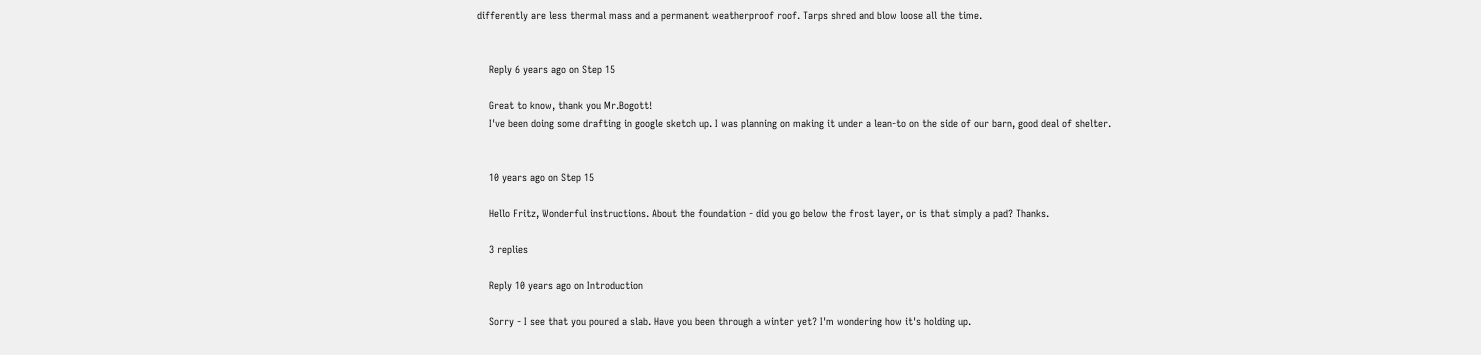differently are less thermal mass and a permanent weatherproof roof. Tarps shred and blow loose all the time.


    Reply 6 years ago on Step 15

    Great to know, thank you Mr.Bogott!
    I've been doing some drafting in google sketch up. I was planning on making it under a lean-to on the side of our barn, good deal of shelter.


    10 years ago on Step 15

    Hello Fritz, Wonderful instructions. About the foundation - did you go below the frost layer, or is that simply a pad? Thanks.

    3 replies

    Reply 10 years ago on Introduction

    Sorry - I see that you poured a slab. Have you been through a winter yet? I'm wondering how it's holding up.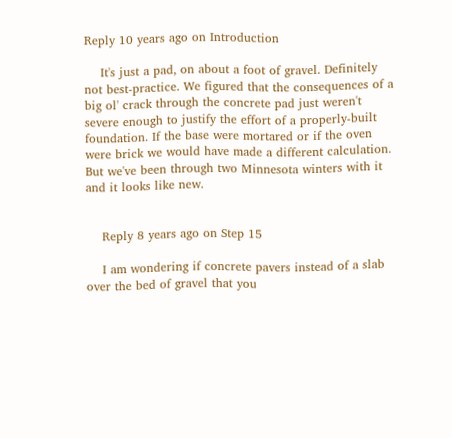Reply 10 years ago on Introduction

    It's just a pad, on about a foot of gravel. Definitely not best-practice. We figured that the consequences of a big ol' crack through the concrete pad just weren't severe enough to justify the effort of a properly-built foundation. If the base were mortared or if the oven were brick we would have made a different calculation. But we've been through two Minnesota winters with it and it looks like new.


    Reply 8 years ago on Step 15

    I am wondering if concrete pavers instead of a slab over the bed of gravel that you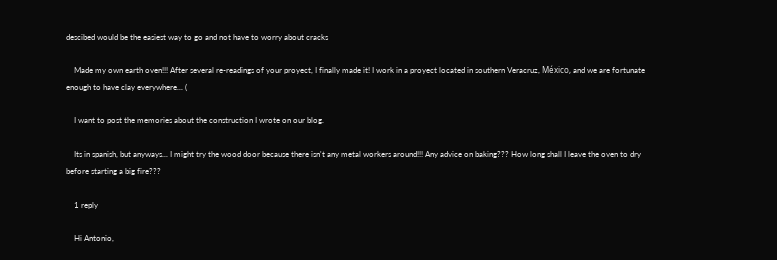descibed would be the easiest way to go and not have to worry about cracks

    Made my own earth oven!!! After several re-readings of your proyect, I finally made it! I work in a proyect located in southern Veracruz, México, and we are fortunate enough to have clay everywhere... (

    I want to post the memories about the construction I wrote on our blog.

    Its in spanish, but anyways... I might try the wood door because there isn't any metal workers around!!! Any advice on baking??? How long shall I leave the oven to dry before starting a big fire???

    1 reply

    Hi Antonio,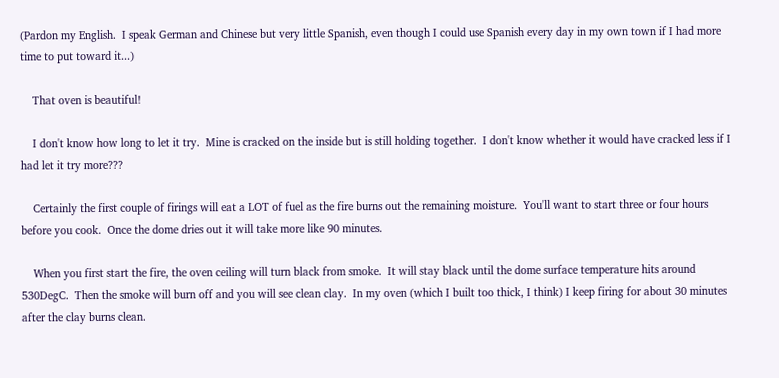(Pardon my English.  I speak German and Chinese but very little Spanish, even though I could use Spanish every day in my own town if I had more time to put toward it...)

    That oven is beautiful!

    I don't know how long to let it try.  Mine is cracked on the inside but is still holding together.  I don't know whether it would have cracked less if I had let it try more???

    Certainly the first couple of firings will eat a LOT of fuel as the fire burns out the remaining moisture.  You'll want to start three or four hours before you cook.  Once the dome dries out it will take more like 90 minutes.

    When you first start the fire, the oven ceiling will turn black from smoke.  It will stay black until the dome surface temperature hits around 530DegC.  Then the smoke will burn off and you will see clean clay.  In my oven (which I built too thick, I think) I keep firing for about 30 minutes after the clay burns clean.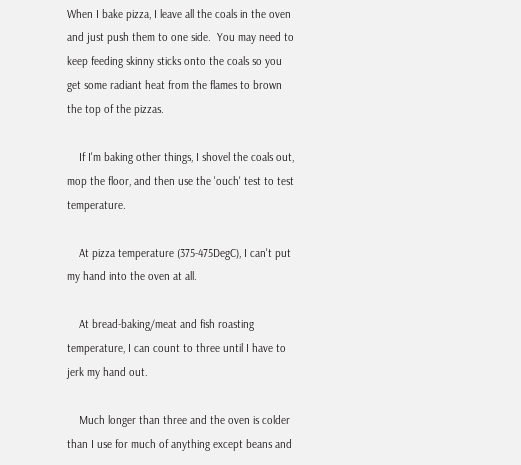When I bake pizza, I leave all the coals in the oven and just push them to one side.  You may need to keep feeding skinny sticks onto the coals so you get some radiant heat from the flames to brown the top of the pizzas.

    If I'm baking other things, I shovel the coals out, mop the floor, and then use the 'ouch' test to test temperature.

    At pizza temperature (375-475DegC), I can't put my hand into the oven at all.

    At bread-baking/meat and fish roasting temperature, I can count to three until I have to jerk my hand out.

    Much longer than three and the oven is colder than I use for much of anything except beans and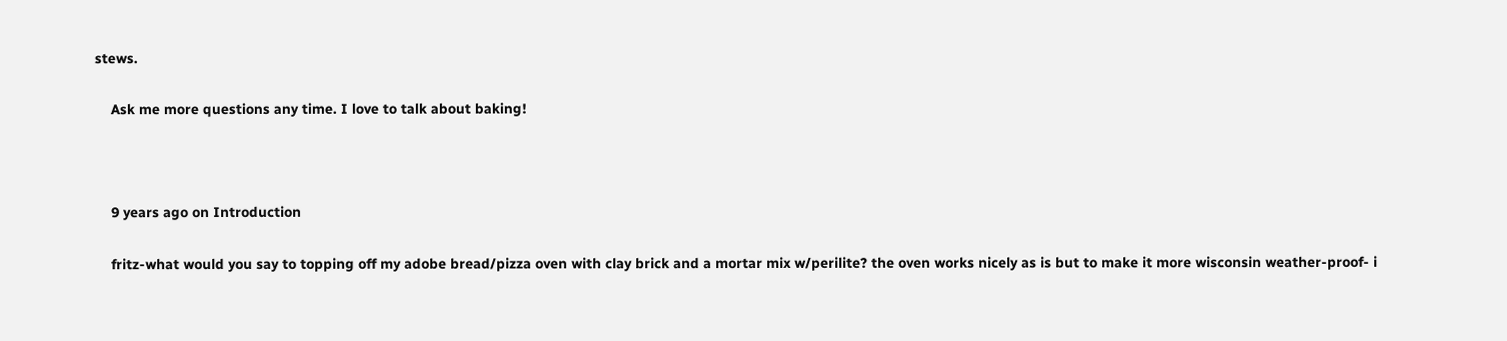stews.

    Ask me more questions any time. I love to talk about baking!



    9 years ago on Introduction

    fritz-what would you say to topping off my adobe bread/pizza oven with clay brick and a mortar mix w/perilite? the oven works nicely as is but to make it more wisconsin weather-proof- i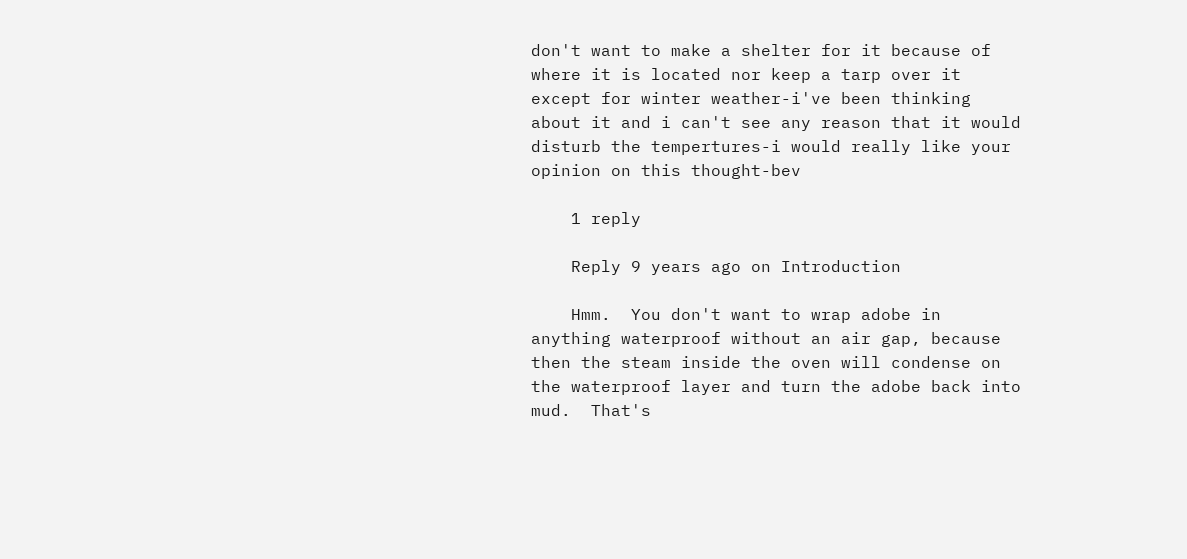don't want to make a shelter for it because of where it is located nor keep a tarp over it except for winter weather-i've been thinking about it and i can't see any reason that it would disturb the tempertures-i would really like your opinion on this thought-bev

    1 reply

    Reply 9 years ago on Introduction

    Hmm.  You don't want to wrap adobe in anything waterproof without an air gap, because then the steam inside the oven will condense on the waterproof layer and turn the adobe back into mud.  That's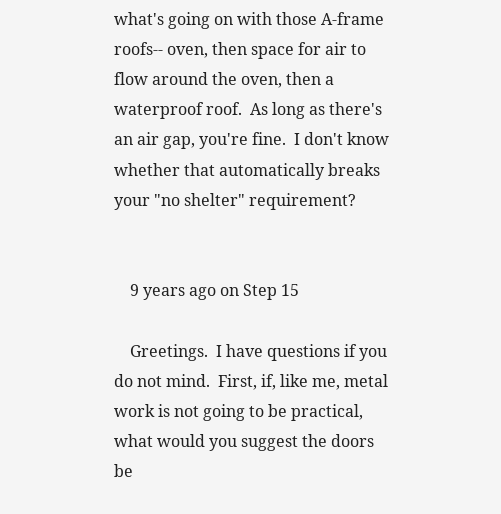what's going on with those A-frame roofs-- oven, then space for air to flow around the oven, then a waterproof roof.  As long as there's an air gap, you're fine.  I don't know whether that automatically breaks your "no shelter" requirement?


    9 years ago on Step 15

    Greetings.  I have questions if you do not mind.  First, if, like me, metal work is not going to be practical, what would you suggest the doors be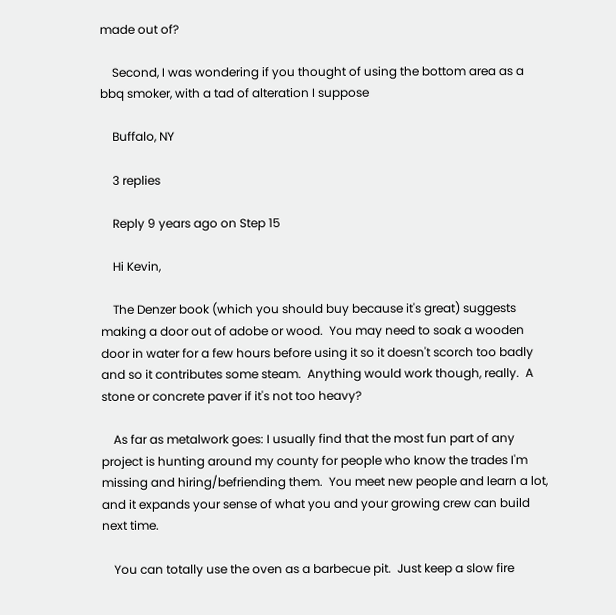made out of?

    Second, I was wondering if you thought of using the bottom area as a bbq smoker, with a tad of alteration I suppose

    Buffalo, NY

    3 replies

    Reply 9 years ago on Step 15

    Hi Kevin,

    The Denzer book (which you should buy because it's great) suggests making a door out of adobe or wood.  You may need to soak a wooden door in water for a few hours before using it so it doesn't scorch too badly and so it contributes some steam.  Anything would work though, really.  A stone or concrete paver if it's not too heavy?

    As far as metalwork goes: I usually find that the most fun part of any project is hunting around my county for people who know the trades I'm missing and hiring/befriending them.  You meet new people and learn a lot, and it expands your sense of what you and your growing crew can build next time.

    You can totally use the oven as a barbecue pit.  Just keep a slow fire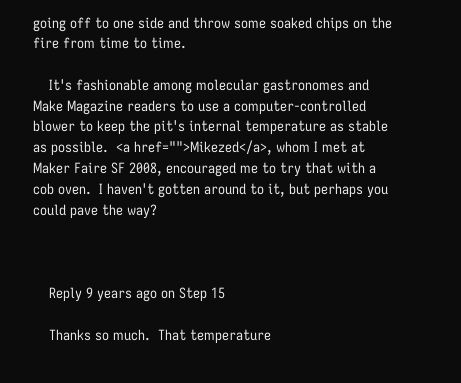going off to one side and throw some soaked chips on the fire from time to time.

    It's fashionable among molecular gastronomes and Make Magazine readers to use a computer-controlled blower to keep the pit's internal temperature as stable as possible.  <a href="">Mikezed</a>, whom I met at Maker Faire SF 2008, encouraged me to try that with a cob oven.  I haven't gotten around to it, but perhaps you could pave the way?



    Reply 9 years ago on Step 15

    Thanks so much.  That temperature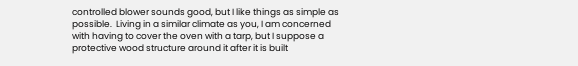controlled blower sounds good, but I like things as simple as possible.  Living in a similar climate as you, I am concerned with having to cover the oven with a tarp, but I suppose a protective wood structure around it after it is built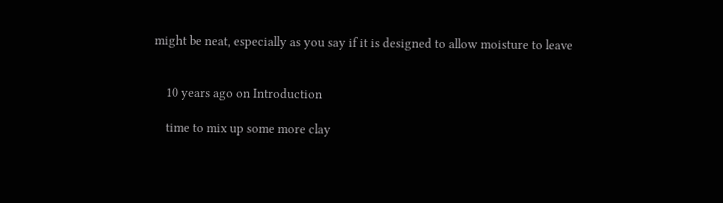might be neat, especially as you say if it is designed to allow moisture to leave


    10 years ago on Introduction

    time to mix up some more clay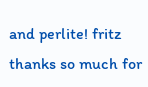and perlite! fritz thanks so much for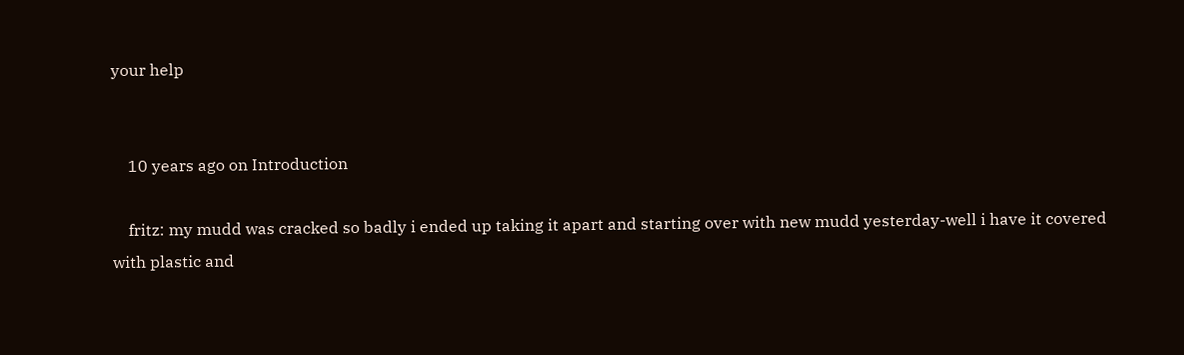your help


    10 years ago on Introduction

    fritz: my mudd was cracked so badly i ended up taking it apart and starting over with new mudd yesterday-well i have it covered with plastic and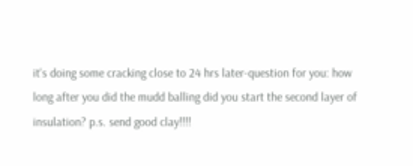it's doing some cracking close to 24 hrs later-question for you: how long after you did the mudd balling did you start the second layer of insulation? p.s. send good clay!!!!